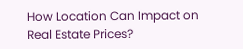How Location Can Impact on Real Estate Prices?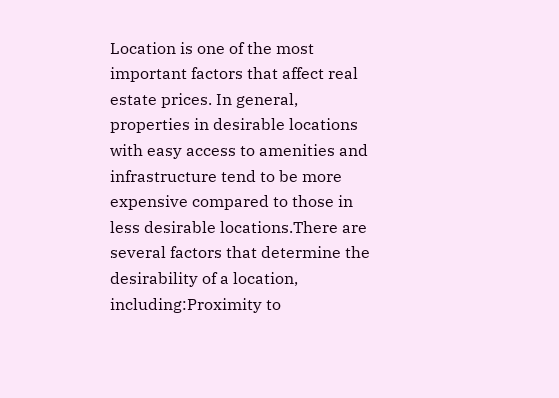Location is one of the most important factors that affect real estate prices. In general, properties in desirable locations with easy access to amenities and infrastructure tend to be more expensive compared to those in less desirable locations.There are several factors that determine the desirability of a location, including:Proximity to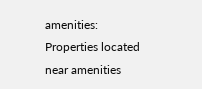amenities: Properties located near amenities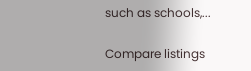such as schools,...

Compare listings